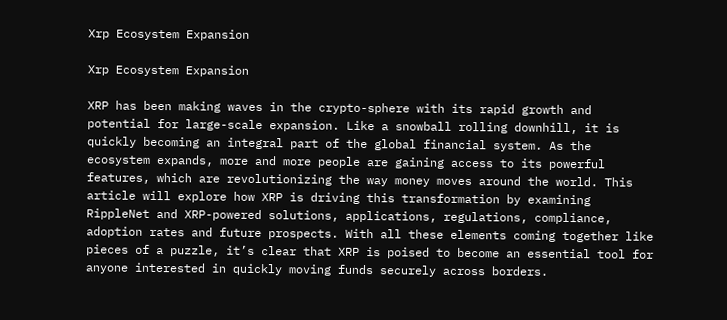Xrp Ecosystem Expansion

Xrp Ecosystem Expansion

XRP has been making waves in the crypto-sphere with its rapid growth and potential for large-scale expansion. Like a snowball rolling downhill, it is quickly becoming an integral part of the global financial system. As the ecosystem expands, more and more people are gaining access to its powerful features, which are revolutionizing the way money moves around the world. This article will explore how XRP is driving this transformation by examining RippleNet and XRP-powered solutions, applications, regulations, compliance, adoption rates and future prospects. With all these elements coming together like pieces of a puzzle, it’s clear that XRP is poised to become an essential tool for anyone interested in quickly moving funds securely across borders.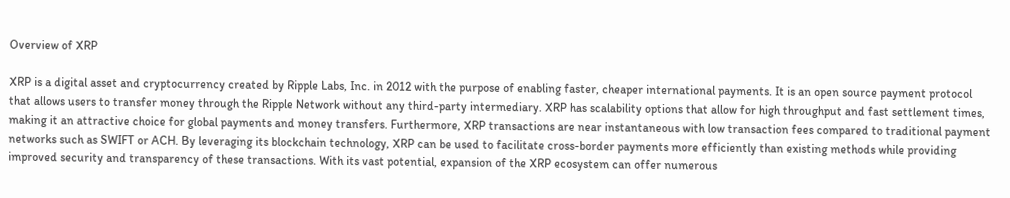Overview of XRP

XRP is a digital asset and cryptocurrency created by Ripple Labs, Inc. in 2012 with the purpose of enabling faster, cheaper international payments. It is an open source payment protocol that allows users to transfer money through the Ripple Network without any third-party intermediary. XRP has scalability options that allow for high throughput and fast settlement times, making it an attractive choice for global payments and money transfers. Furthermore, XRP transactions are near instantaneous with low transaction fees compared to traditional payment networks such as SWIFT or ACH. By leveraging its blockchain technology, XRP can be used to facilitate cross-border payments more efficiently than existing methods while providing improved security and transparency of these transactions. With its vast potential, expansion of the XRP ecosystem can offer numerous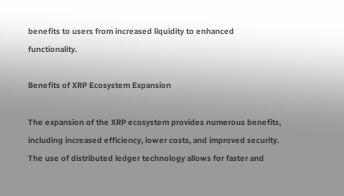benefits to users from increased liquidity to enhanced functionality.

Benefits of XRP Ecosystem Expansion

The expansion of the XRP ecosystem provides numerous benefits, including increased efficiency, lower costs, and improved security. The use of distributed ledger technology allows for faster and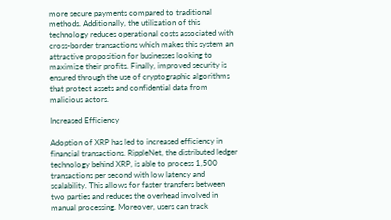more secure payments compared to traditional methods. Additionally, the utilization of this technology reduces operational costs associated with cross-border transactions which makes this system an attractive proposition for businesses looking to maximize their profits. Finally, improved security is ensured through the use of cryptographic algorithms that protect assets and confidential data from malicious actors.

Increased Efficiency

Adoption of XRP has led to increased efficiency in financial transactions. RippleNet, the distributed ledger technology behind XRP, is able to process 1,500 transactions per second with low latency and scalability. This allows for faster transfers between two parties and reduces the overhead involved in manual processing. Moreover, users can track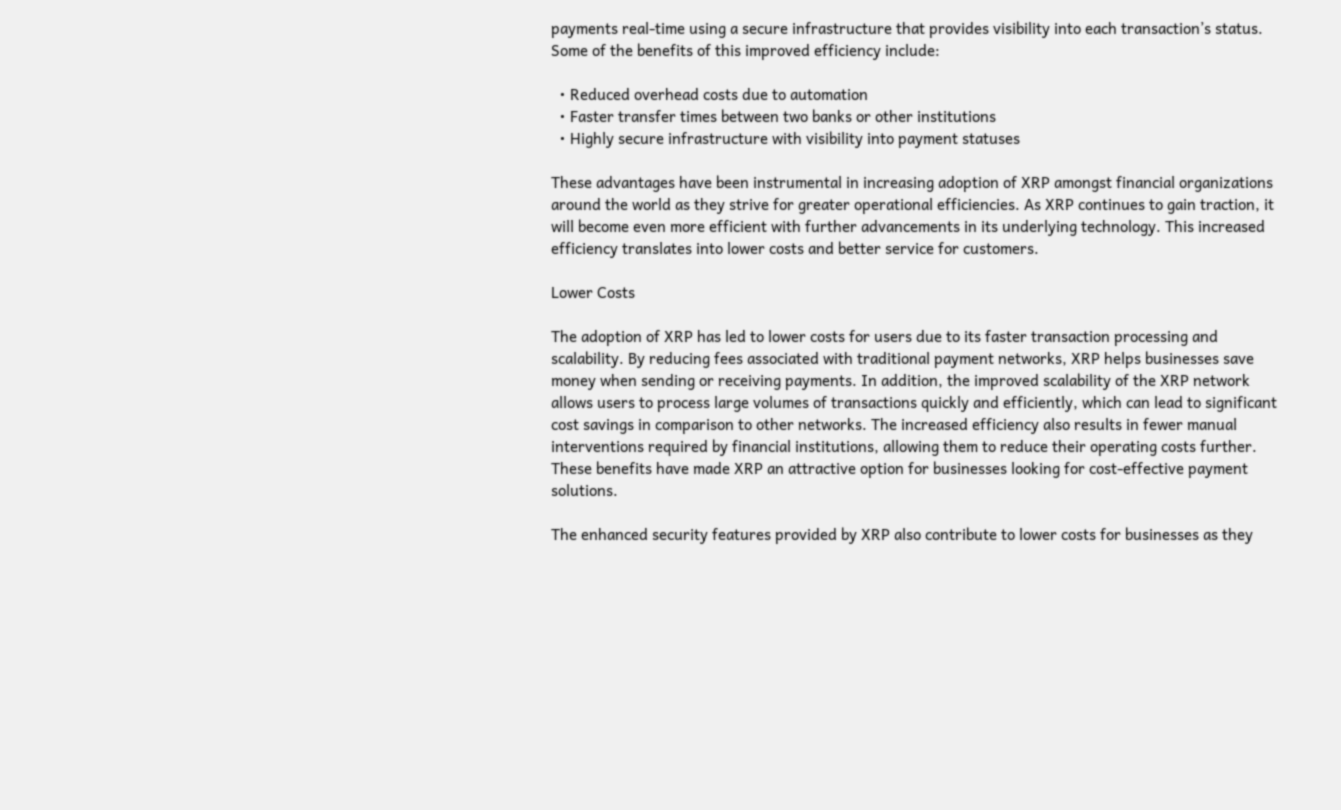payments real-time using a secure infrastructure that provides visibility into each transaction’s status. Some of the benefits of this improved efficiency include:

  • Reduced overhead costs due to automation
  • Faster transfer times between two banks or other institutions
  • Highly secure infrastructure with visibility into payment statuses

These advantages have been instrumental in increasing adoption of XRP amongst financial organizations around the world as they strive for greater operational efficiencies. As XRP continues to gain traction, it will become even more efficient with further advancements in its underlying technology. This increased efficiency translates into lower costs and better service for customers.

Lower Costs

The adoption of XRP has led to lower costs for users due to its faster transaction processing and scalability. By reducing fees associated with traditional payment networks, XRP helps businesses save money when sending or receiving payments. In addition, the improved scalability of the XRP network allows users to process large volumes of transactions quickly and efficiently, which can lead to significant cost savings in comparison to other networks. The increased efficiency also results in fewer manual interventions required by financial institutions, allowing them to reduce their operating costs further. These benefits have made XRP an attractive option for businesses looking for cost-effective payment solutions.

The enhanced security features provided by XRP also contribute to lower costs for businesses as they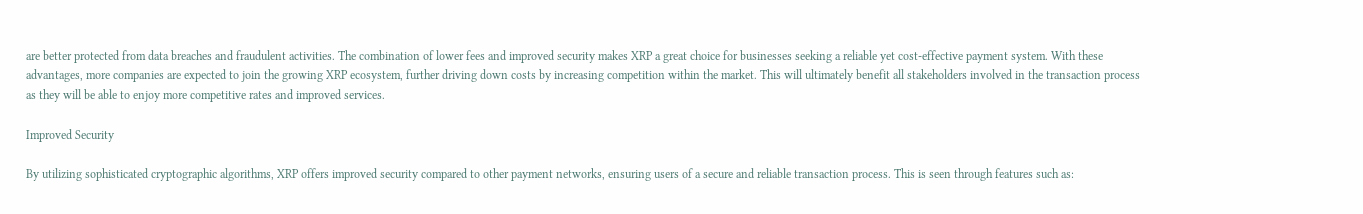are better protected from data breaches and fraudulent activities. The combination of lower fees and improved security makes XRP a great choice for businesses seeking a reliable yet cost-effective payment system. With these advantages, more companies are expected to join the growing XRP ecosystem, further driving down costs by increasing competition within the market. This will ultimately benefit all stakeholders involved in the transaction process as they will be able to enjoy more competitive rates and improved services.

Improved Security

By utilizing sophisticated cryptographic algorithms, XRP offers improved security compared to other payment networks, ensuring users of a secure and reliable transaction process. This is seen through features such as: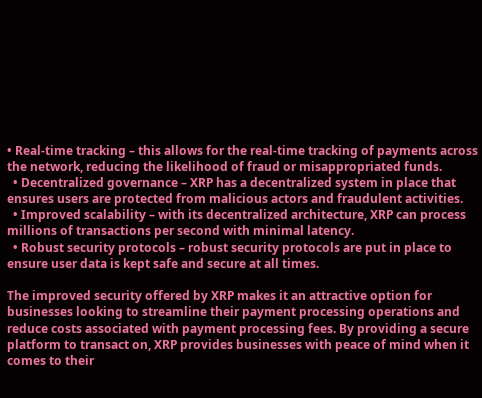• Real-time tracking – this allows for the real-time tracking of payments across the network, reducing the likelihood of fraud or misappropriated funds.
  • Decentralized governance – XRP has a decentralized system in place that ensures users are protected from malicious actors and fraudulent activities.
  • Improved scalability – with its decentralized architecture, XRP can process millions of transactions per second with minimal latency.
  • Robust security protocols – robust security protocols are put in place to ensure user data is kept safe and secure at all times.

The improved security offered by XRP makes it an attractive option for businesses looking to streamline their payment processing operations and reduce costs associated with payment processing fees. By providing a secure platform to transact on, XRP provides businesses with peace of mind when it comes to their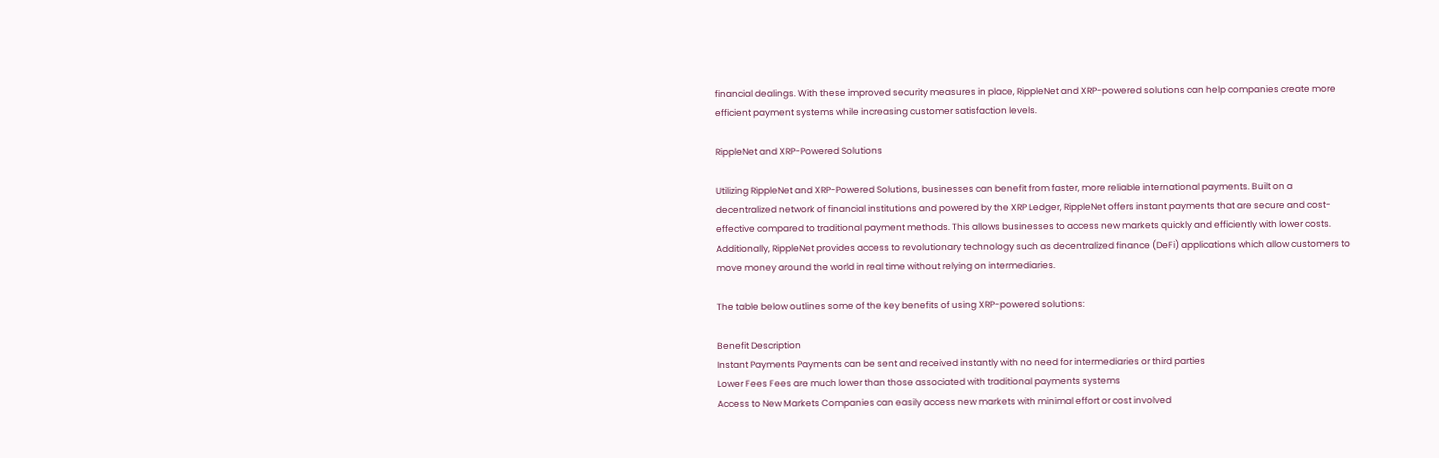financial dealings. With these improved security measures in place, RippleNet and XRP-powered solutions can help companies create more efficient payment systems while increasing customer satisfaction levels.

RippleNet and XRP-Powered Solutions

Utilizing RippleNet and XRP-Powered Solutions, businesses can benefit from faster, more reliable international payments. Built on a decentralized network of financial institutions and powered by the XRP Ledger, RippleNet offers instant payments that are secure and cost-effective compared to traditional payment methods. This allows businesses to access new markets quickly and efficiently with lower costs. Additionally, RippleNet provides access to revolutionary technology such as decentralized finance (DeFi) applications which allow customers to move money around the world in real time without relying on intermediaries.

The table below outlines some of the key benefits of using XRP-powered solutions:

Benefit Description
Instant Payments Payments can be sent and received instantly with no need for intermediaries or third parties
Lower Fees Fees are much lower than those associated with traditional payments systems
Access to New Markets Companies can easily access new markets with minimal effort or cost involved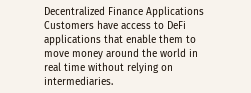Decentralized Finance Applications Customers have access to DeFi applications that enable them to move money around the world in real time without relying on intermediaries.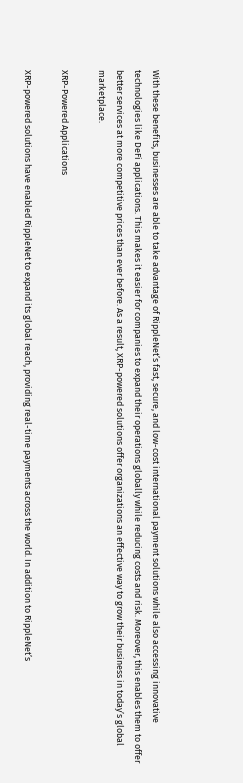With these benefits, businesses are able to take advantage of RippleNet’s fast, secure, and low-cost international payment solutions while also accessing innovative technologies like DeFi applications. This makes it easier for companies to expand their operations globally while reducing costs and risk. Moreover, this enables them to offer better services at more competitive prices than ever before. As a result, XRP-powered solutions offer organizations an effective way to grow their business in today’s global marketplace.

XRP-Powered Applications

XRP-powered solutions have enabled RippleNet to expand its global reach, providing real-time payments across the world. In addition to RippleNet’s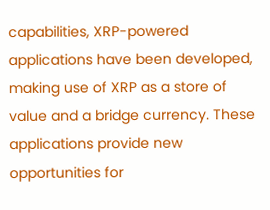capabilities, XRP-powered applications have been developed, making use of XRP as a store of value and a bridge currency. These applications provide new opportunities for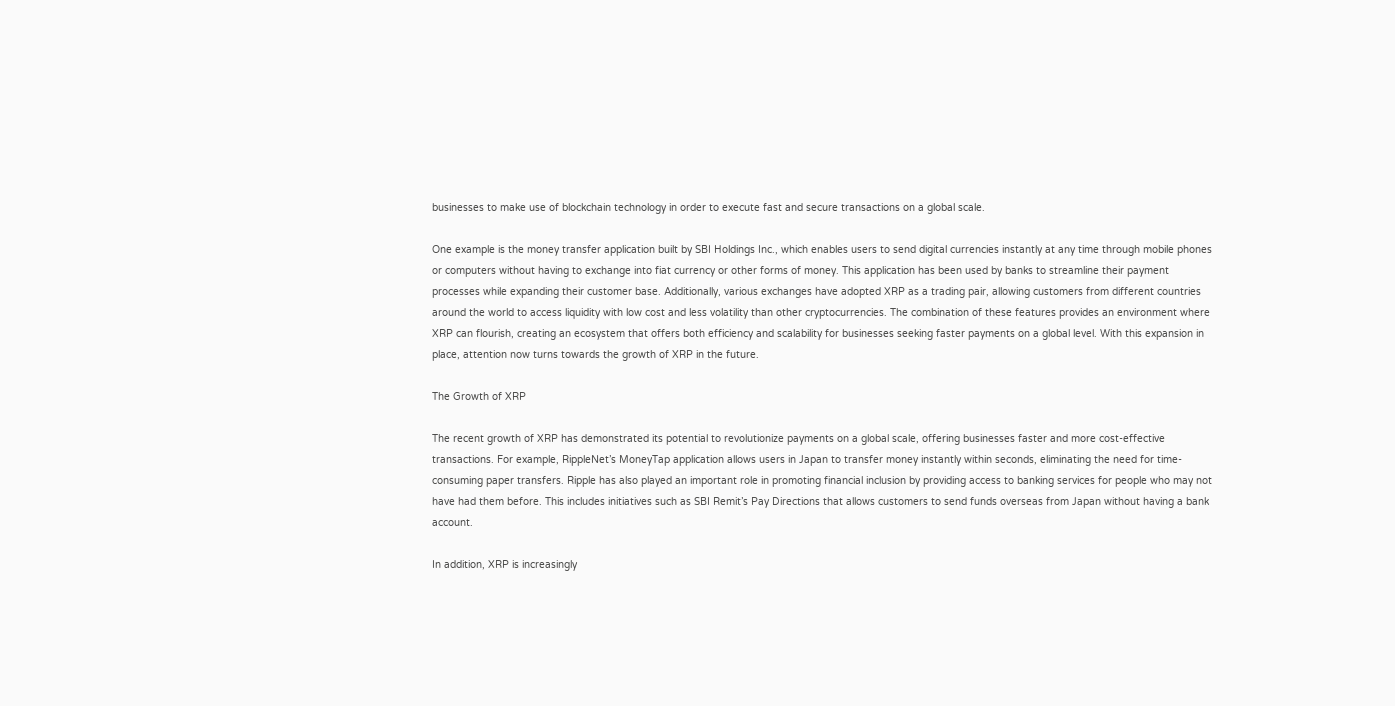businesses to make use of blockchain technology in order to execute fast and secure transactions on a global scale.

One example is the money transfer application built by SBI Holdings Inc., which enables users to send digital currencies instantly at any time through mobile phones or computers without having to exchange into fiat currency or other forms of money. This application has been used by banks to streamline their payment processes while expanding their customer base. Additionally, various exchanges have adopted XRP as a trading pair, allowing customers from different countries around the world to access liquidity with low cost and less volatility than other cryptocurrencies. The combination of these features provides an environment where XRP can flourish, creating an ecosystem that offers both efficiency and scalability for businesses seeking faster payments on a global level. With this expansion in place, attention now turns towards the growth of XRP in the future.

The Growth of XRP

The recent growth of XRP has demonstrated its potential to revolutionize payments on a global scale, offering businesses faster and more cost-effective transactions. For example, RippleNet’s MoneyTap application allows users in Japan to transfer money instantly within seconds, eliminating the need for time-consuming paper transfers. Ripple has also played an important role in promoting financial inclusion by providing access to banking services for people who may not have had them before. This includes initiatives such as SBI Remit’s Pay Directions that allows customers to send funds overseas from Japan without having a bank account.

In addition, XRP is increasingly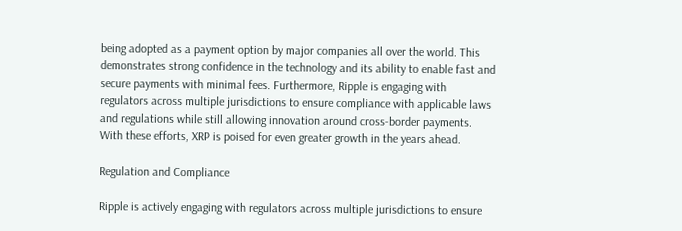being adopted as a payment option by major companies all over the world. This demonstrates strong confidence in the technology and its ability to enable fast and secure payments with minimal fees. Furthermore, Ripple is engaging with regulators across multiple jurisdictions to ensure compliance with applicable laws and regulations while still allowing innovation around cross-border payments. With these efforts, XRP is poised for even greater growth in the years ahead.

Regulation and Compliance

Ripple is actively engaging with regulators across multiple jurisdictions to ensure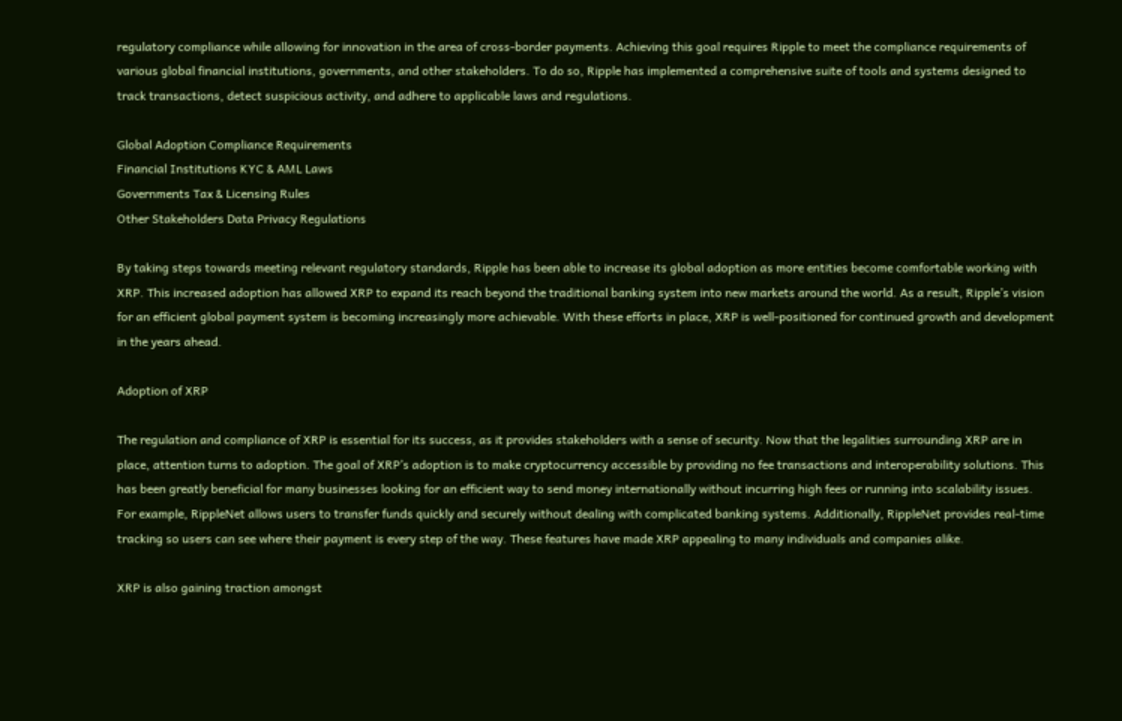regulatory compliance while allowing for innovation in the area of cross-border payments. Achieving this goal requires Ripple to meet the compliance requirements of various global financial institutions, governments, and other stakeholders. To do so, Ripple has implemented a comprehensive suite of tools and systems designed to track transactions, detect suspicious activity, and adhere to applicable laws and regulations.

Global Adoption Compliance Requirements
Financial Institutions KYC & AML Laws
Governments Tax & Licensing Rules
Other Stakeholders Data Privacy Regulations

By taking steps towards meeting relevant regulatory standards, Ripple has been able to increase its global adoption as more entities become comfortable working with XRP. This increased adoption has allowed XRP to expand its reach beyond the traditional banking system into new markets around the world. As a result, Ripple’s vision for an efficient global payment system is becoming increasingly more achievable. With these efforts in place, XRP is well-positioned for continued growth and development in the years ahead.

Adoption of XRP

The regulation and compliance of XRP is essential for its success, as it provides stakeholders with a sense of security. Now that the legalities surrounding XRP are in place, attention turns to adoption. The goal of XRP’s adoption is to make cryptocurrency accessible by providing no fee transactions and interoperability solutions. This has been greatly beneficial for many businesses looking for an efficient way to send money internationally without incurring high fees or running into scalability issues. For example, RippleNet allows users to transfer funds quickly and securely without dealing with complicated banking systems. Additionally, RippleNet provides real-time tracking so users can see where their payment is every step of the way. These features have made XRP appealing to many individuals and companies alike.

XRP is also gaining traction amongst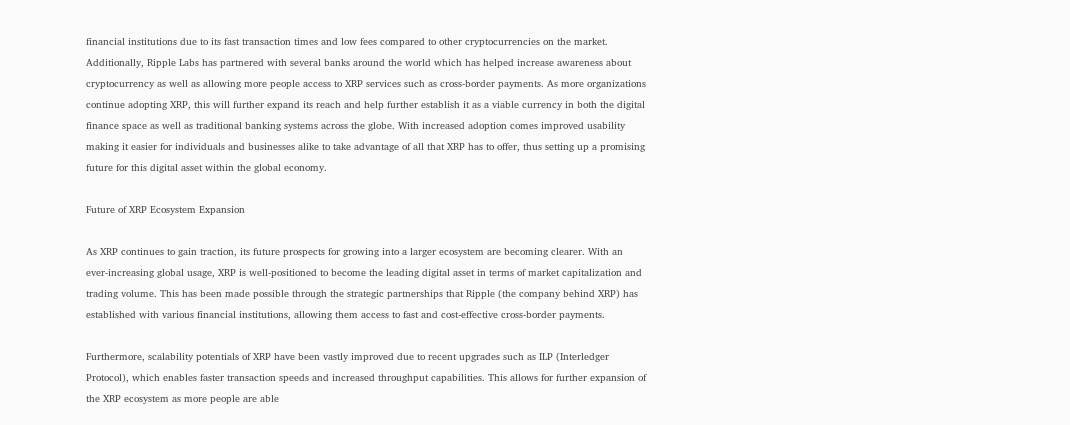financial institutions due to its fast transaction times and low fees compared to other cryptocurrencies on the market. Additionally, Ripple Labs has partnered with several banks around the world which has helped increase awareness about cryptocurrency as well as allowing more people access to XRP services such as cross-border payments. As more organizations continue adopting XRP, this will further expand its reach and help further establish it as a viable currency in both the digital finance space as well as traditional banking systems across the globe. With increased adoption comes improved usability making it easier for individuals and businesses alike to take advantage of all that XRP has to offer, thus setting up a promising future for this digital asset within the global economy.

Future of XRP Ecosystem Expansion

As XRP continues to gain traction, its future prospects for growing into a larger ecosystem are becoming clearer. With an ever-increasing global usage, XRP is well-positioned to become the leading digital asset in terms of market capitalization and trading volume. This has been made possible through the strategic partnerships that Ripple (the company behind XRP) has established with various financial institutions, allowing them access to fast and cost-effective cross-border payments.

Furthermore, scalability potentials of XRP have been vastly improved due to recent upgrades such as ILP (Interledger Protocol), which enables faster transaction speeds and increased throughput capabilities. This allows for further expansion of the XRP ecosystem as more people are able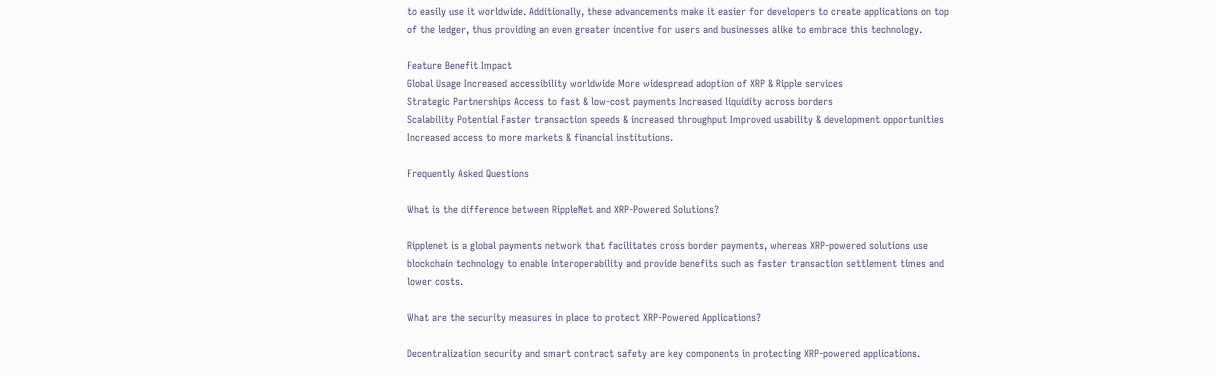to easily use it worldwide. Additionally, these advancements make it easier for developers to create applications on top of the ledger, thus providing an even greater incentive for users and businesses alike to embrace this technology.

Feature Benefit Impact
Global Usage Increased accessibility worldwide More widespread adoption of XRP & Ripple services
Strategic Partnerships Access to fast & low-cost payments Increased liquidity across borders
Scalability Potential Faster transaction speeds & increased throughput Improved usability & development opportunities Increased access to more markets & financial institutions.

Frequently Asked Questions

What is the difference between RippleNet and XRP-Powered Solutions?

Ripplenet is a global payments network that facilitates cross border payments, whereas XRP-powered solutions use blockchain technology to enable interoperability and provide benefits such as faster transaction settlement times and lower costs.

What are the security measures in place to protect XRP-Powered Applications?

Decentralization security and smart contract safety are key components in protecting XRP-powered applications.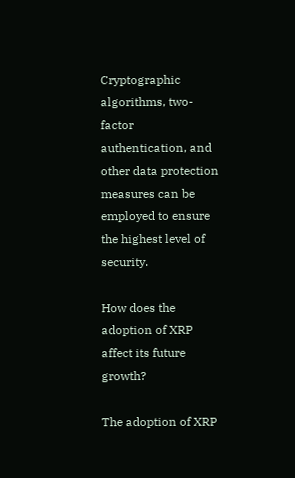Cryptographic algorithms, two-factor authentication, and other data protection measures can be employed to ensure the highest level of security.

How does the adoption of XRP affect its future growth?

The adoption of XRP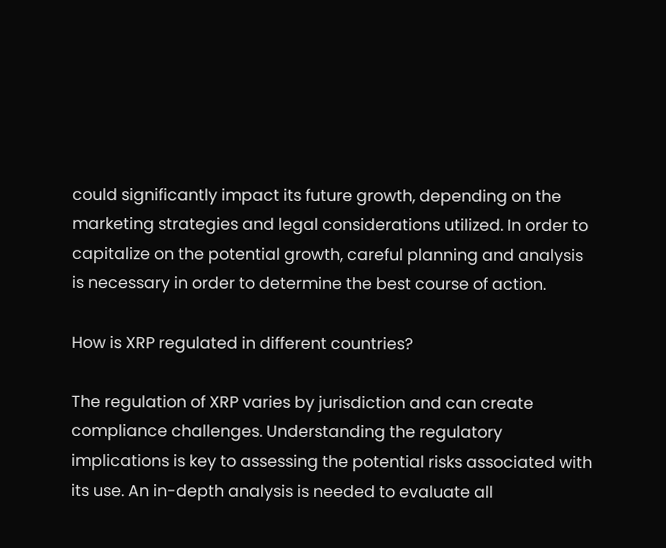could significantly impact its future growth, depending on the marketing strategies and legal considerations utilized. In order to capitalize on the potential growth, careful planning and analysis is necessary in order to determine the best course of action.

How is XRP regulated in different countries?

The regulation of XRP varies by jurisdiction and can create compliance challenges. Understanding the regulatory implications is key to assessing the potential risks associated with its use. An in-depth analysis is needed to evaluate all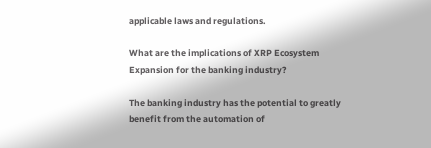applicable laws and regulations.

What are the implications of XRP Ecosystem Expansion for the banking industry?

The banking industry has the potential to greatly benefit from the automation of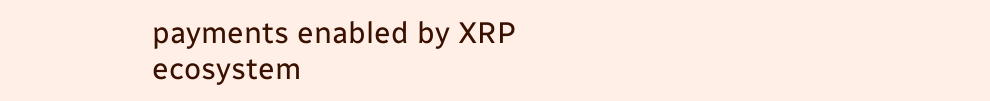payments enabled by XRP ecosystem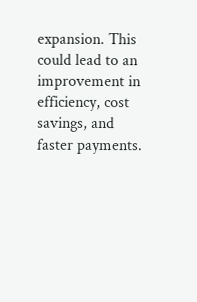expansion. This could lead to an improvement in efficiency, cost savings, and faster payments.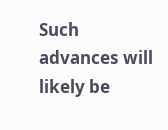Such advances will likely be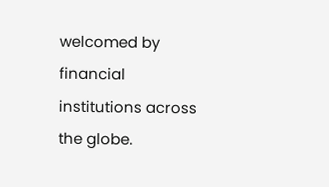welcomed by financial institutions across the globe.